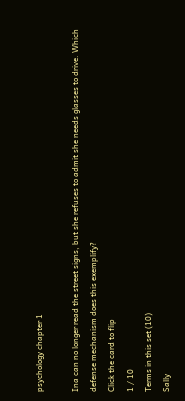psychology chapter 1

Ina can no longer read the street signs, but she refuses to admit she needs glasses to drive. Which defense mechanism does this exemplify?
Click the card to flip
1 / 10
Terms in this set (10)
Sally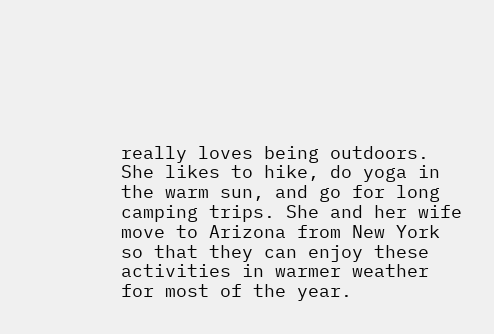really loves being outdoors. She likes to hike, do yoga in the warm sun, and go for long camping trips. She and her wife move to Arizona from New York so that they can enjoy these activities in warmer weather for most of the year.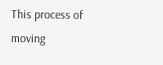This process of moving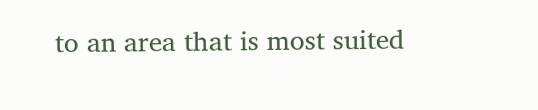to an area that is most suited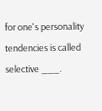for one's personality tendencies is called selective ___.